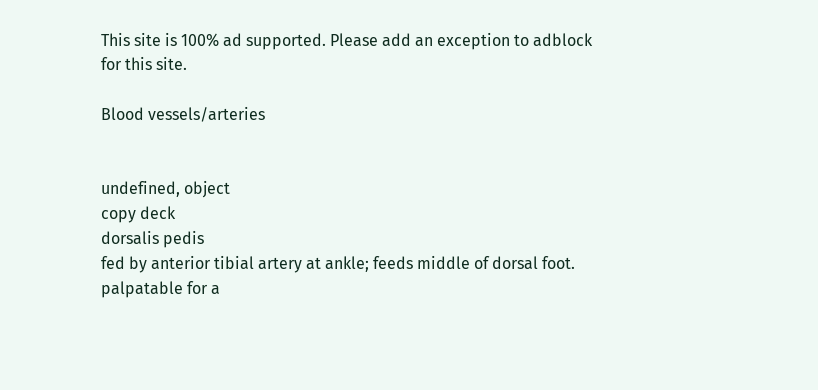This site is 100% ad supported. Please add an exception to adblock for this site.

Blood vessels/arteries


undefined, object
copy deck
dorsalis pedis
fed by anterior tibial artery at ankle; feeds middle of dorsal foot. palpatable for a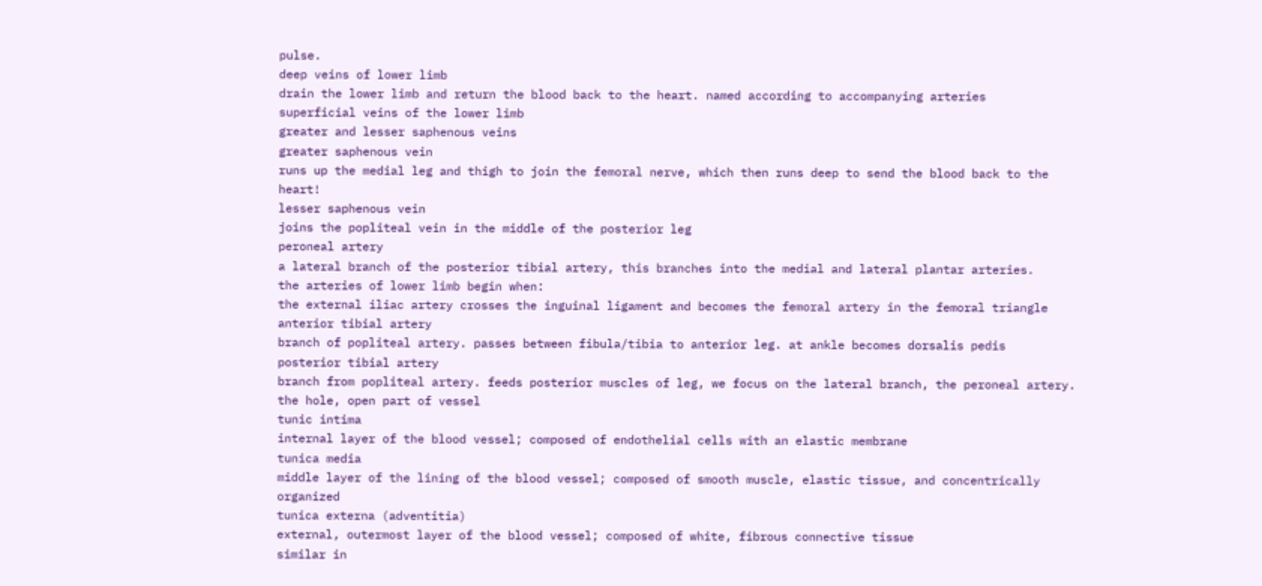pulse.
deep veins of lower limb
drain the lower limb and return the blood back to the heart. named according to accompanying arteries
superficial veins of the lower limb
greater and lesser saphenous veins
greater saphenous vein
runs up the medial leg and thigh to join the femoral nerve, which then runs deep to send the blood back to the heart!
lesser saphenous vein
joins the popliteal vein in the middle of the posterior leg
peroneal artery
a lateral branch of the posterior tibial artery, this branches into the medial and lateral plantar arteries.
the arteries of lower limb begin when:
the external iliac artery crosses the inguinal ligament and becomes the femoral artery in the femoral triangle
anterior tibial artery
branch of popliteal artery. passes between fibula/tibia to anterior leg. at ankle becomes dorsalis pedis
posterior tibial artery
branch from popliteal artery. feeds posterior muscles of leg, we focus on the lateral branch, the peroneal artery.
the hole, open part of vessel
tunic intima
internal layer of the blood vessel; composed of endothelial cells with an elastic membrane
tunica media
middle layer of the lining of the blood vessel; composed of smooth muscle, elastic tissue, and concentrically organized
tunica externa (adventitia)
external, outermost layer of the blood vessel; composed of white, fibrous connective tissue
similar in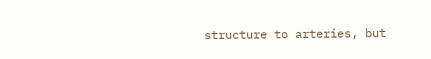structure to arteries, but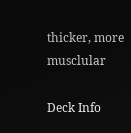thicker, more musclular

Deck Info